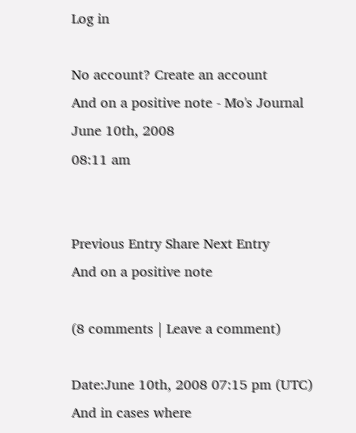Log in

No account? Create an account
And on a positive note - Mo's Journal
June 10th, 2008
08:11 am


Previous Entry Share Next Entry
And on a positive note

(8 comments | Leave a comment)

Date:June 10th, 2008 07:15 pm (UTC)
And in cases where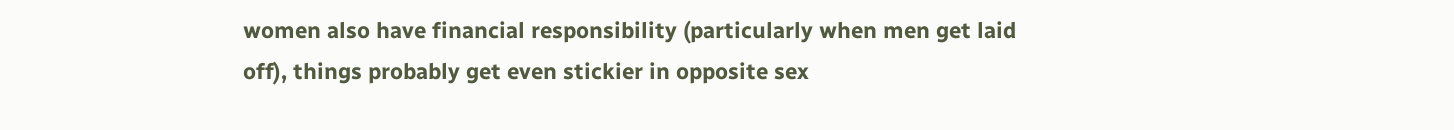women also have financial responsibility (particularly when men get laid off), things probably get even stickier in opposite sex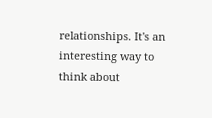relationships. It's an interesting way to think about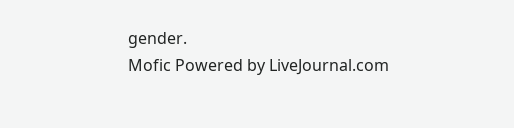gender.
Mofic Powered by LiveJournal.com